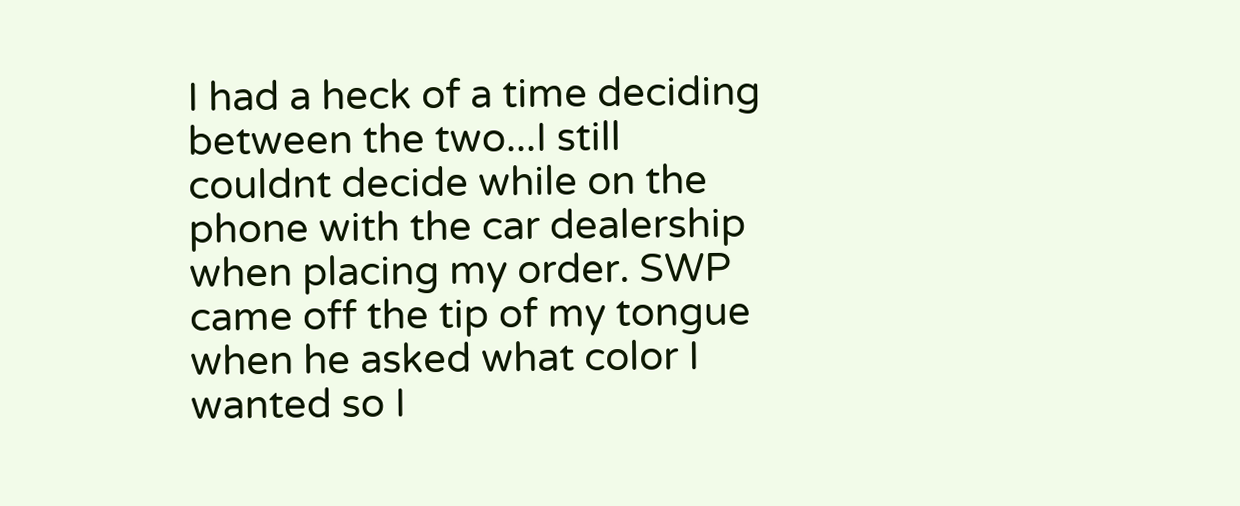I had a heck of a time deciding between the two...I still couldnt decide while on the phone with the car dealership when placing my order. SWP came off the tip of my tongue when he asked what color I wanted so I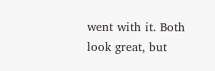went with it. Both look great, but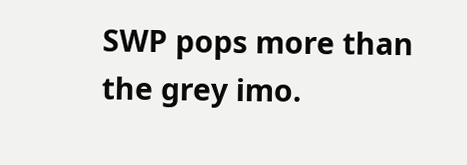SWP pops more than the grey imo.